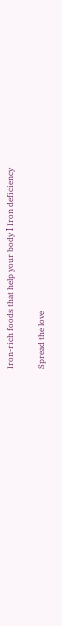Iron-rich foods that help your body Ι Iron deficiency

Spread the love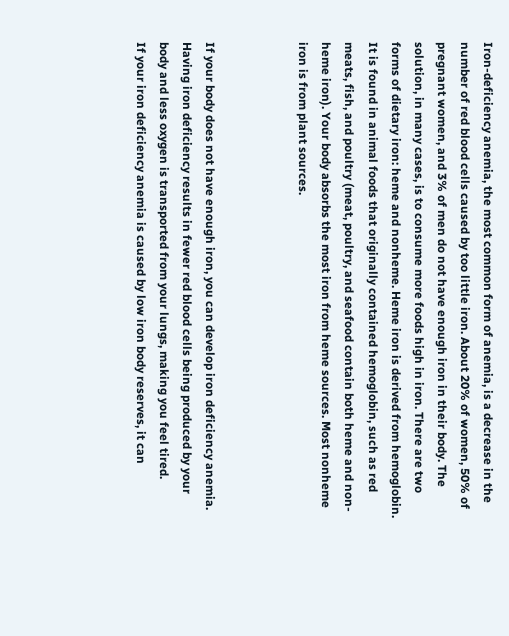Iron-deficiency anemia, the most common form of anemia, is a decrease in the number of red blood cells caused by too little iron. About 20% of women, 50% of pregnant women, and 3% of men do not have enough iron in their body. The solution, in many cases, is to consume more foods high in iron. There are two forms of dietary iron: heme and nonheme. Heme iron is derived from hemoglobin. It is found in animal foods that originally contained hemoglobin, such as red meats, fish, and poultry (meat, poultry, and seafood contain both heme and non-heme iron). Your body absorbs the most iron from heme sources. Most nonheme iron is from plant sources.



If your body does not have enough iron, you can develop iron deficiency anemia. Having iron deficiency results in fewer red blood cells being produced by your body and less oxygen is transported from your lungs, making you feel tired.
If your iron deficiency anemia is caused by low iron body reserves, it can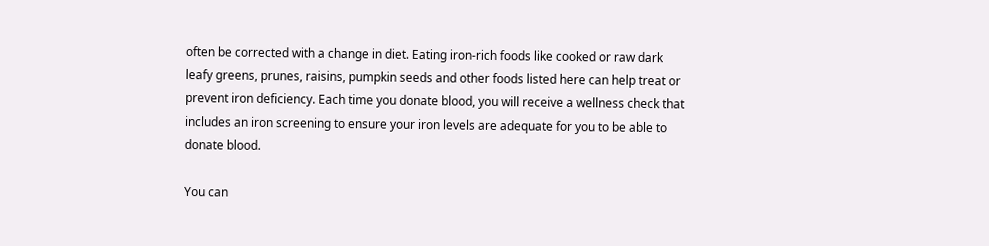often be corrected with a change in diet. Eating iron-rich foods like cooked or raw dark leafy greens, prunes, raisins, pumpkin seeds and other foods listed here can help treat or prevent iron deficiency. Each time you donate blood, you will receive a wellness check that includes an iron screening to ensure your iron levels are adequate for you to be able to donate blood.

You can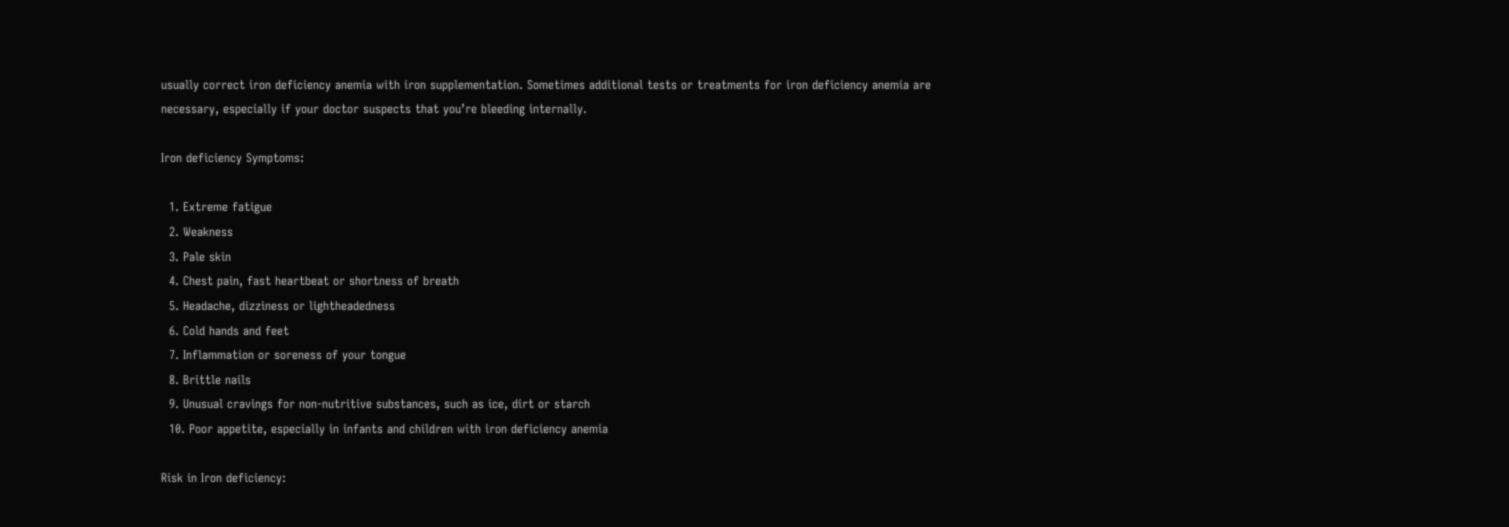usually correct iron deficiency anemia with iron supplementation. Sometimes additional tests or treatments for iron deficiency anemia are necessary, especially if your doctor suspects that you’re bleeding internally.

Iron deficiency Symptoms:

  1. Extreme fatigue
  2. Weakness
  3. Pale skin
  4. Chest pain, fast heartbeat or shortness of breath
  5. Headache, dizziness or lightheadedness
  6. Cold hands and feet
  7. Inflammation or soreness of your tongue
  8. Brittle nails
  9. Unusual cravings for non-nutritive substances, such as ice, dirt or starch
  10. Poor appetite, especially in infants and children with iron deficiency anemia

Risk in Iron deficiency: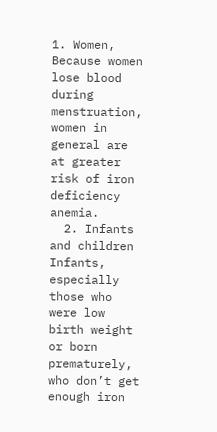1. Women, Because women lose blood during menstruation, women in general are at greater risk of iron deficiency anemia.
  2. Infants and children Infants, especially those who were low birth weight or born prematurely, who don’t get enough iron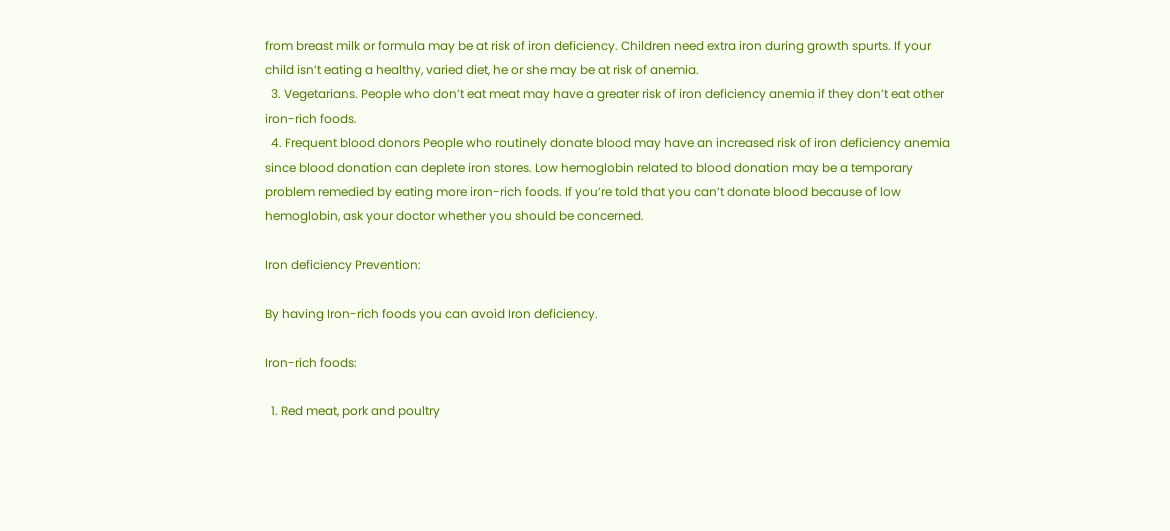from breast milk or formula may be at risk of iron deficiency. Children need extra iron during growth spurts. If your child isn’t eating a healthy, varied diet, he or she may be at risk of anemia.
  3. Vegetarians. People who don’t eat meat may have a greater risk of iron deficiency anemia if they don’t eat other iron-rich foods.
  4. Frequent blood donors People who routinely donate blood may have an increased risk of iron deficiency anemia since blood donation can deplete iron stores. Low hemoglobin related to blood donation may be a temporary problem remedied by eating more iron-rich foods. If you’re told that you can’t donate blood because of low hemoglobin, ask your doctor whether you should be concerned.

Iron deficiency Prevention:

By having Iron-rich foods you can avoid Iron deficiency.

Iron-rich foods:

  1. Red meat, pork and poultry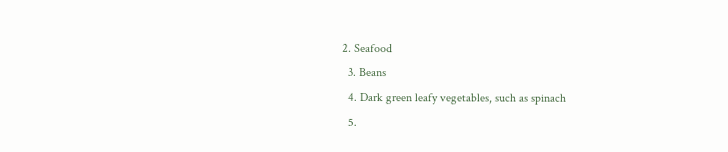2. Seafood
  3. Beans
  4. Dark green leafy vegetables, such as spinach
  5.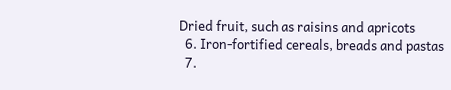Dried fruit, such as raisins and apricots
  6. Iron-fortified cereals, breads and pastas
  7.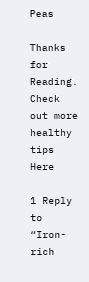Peas

Thanks for Reading. Check out more healthy tips Here

1 Reply to “Iron-rich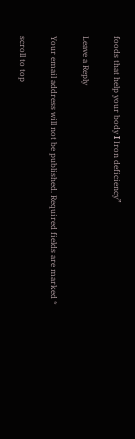foods that help your body Ι Iron deficiency”

Leave a Reply

Your email address will not be published. Required fields are marked *

scroll to top